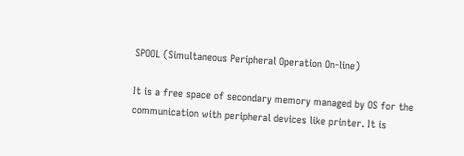SPOOL (Simultaneous Peripheral Operation On-line)

It is a free space of secondary memory managed by OS for the communication with peripheral devices like printer. It is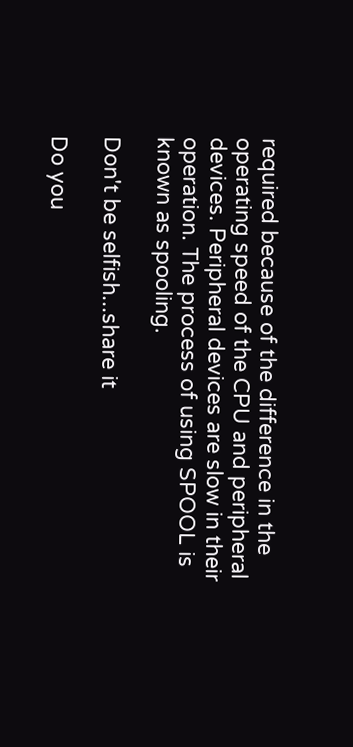required because of the difference in the operating speed of the CPU and peripheral devices. Peripheral devices are slow in their operation. The process of using SPOOL is known as spooling.

Don't be selfish...share it

Do you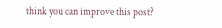think you can improve this post?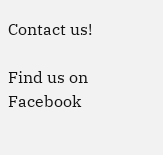Contact us!

Find us on Facebook